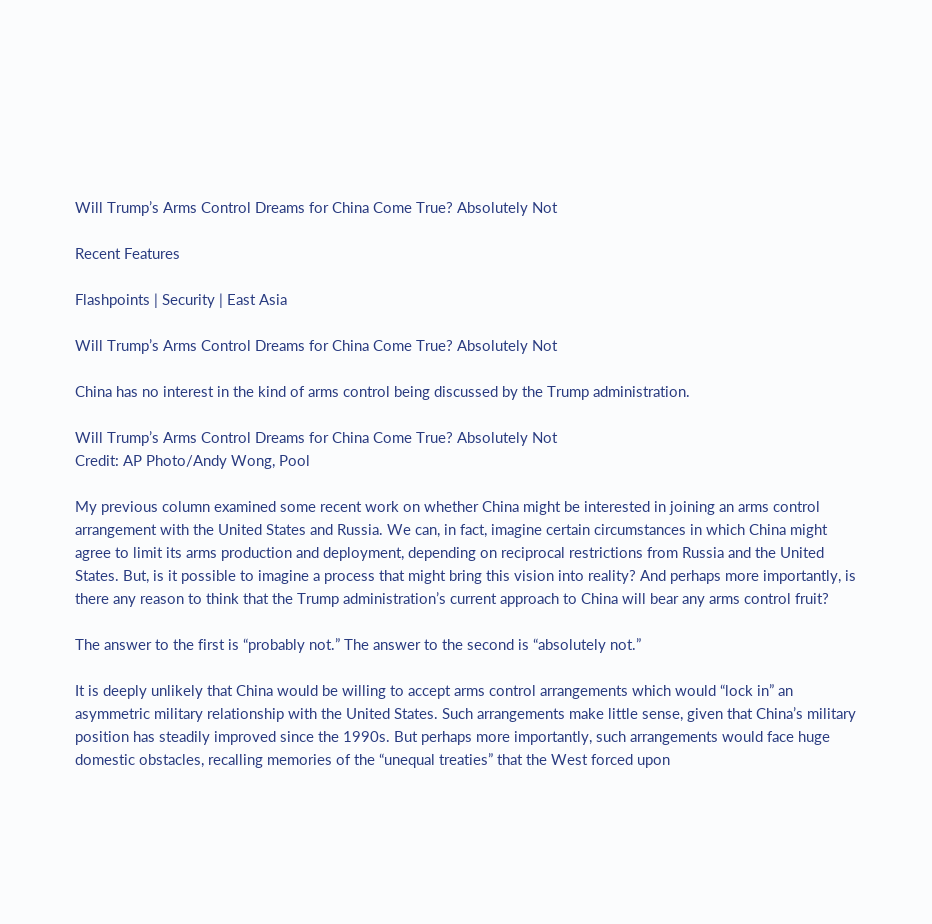Will Trump’s Arms Control Dreams for China Come True? Absolutely Not

Recent Features

Flashpoints | Security | East Asia

Will Trump’s Arms Control Dreams for China Come True? Absolutely Not

China has no interest in the kind of arms control being discussed by the Trump administration.

Will Trump’s Arms Control Dreams for China Come True? Absolutely Not
Credit: AP Photo/Andy Wong, Pool

My previous column examined some recent work on whether China might be interested in joining an arms control arrangement with the United States and Russia. We can, in fact, imagine certain circumstances in which China might agree to limit its arms production and deployment, depending on reciprocal restrictions from Russia and the United States. But, is it possible to imagine a process that might bring this vision into reality? And perhaps more importantly, is there any reason to think that the Trump administration’s current approach to China will bear any arms control fruit?

The answer to the first is “probably not.” The answer to the second is “absolutely not.”

It is deeply unlikely that China would be willing to accept arms control arrangements which would “lock in” an asymmetric military relationship with the United States. Such arrangements make little sense, given that China’s military position has steadily improved since the 1990s. But perhaps more importantly, such arrangements would face huge domestic obstacles, recalling memories of the “unequal treaties” that the West forced upon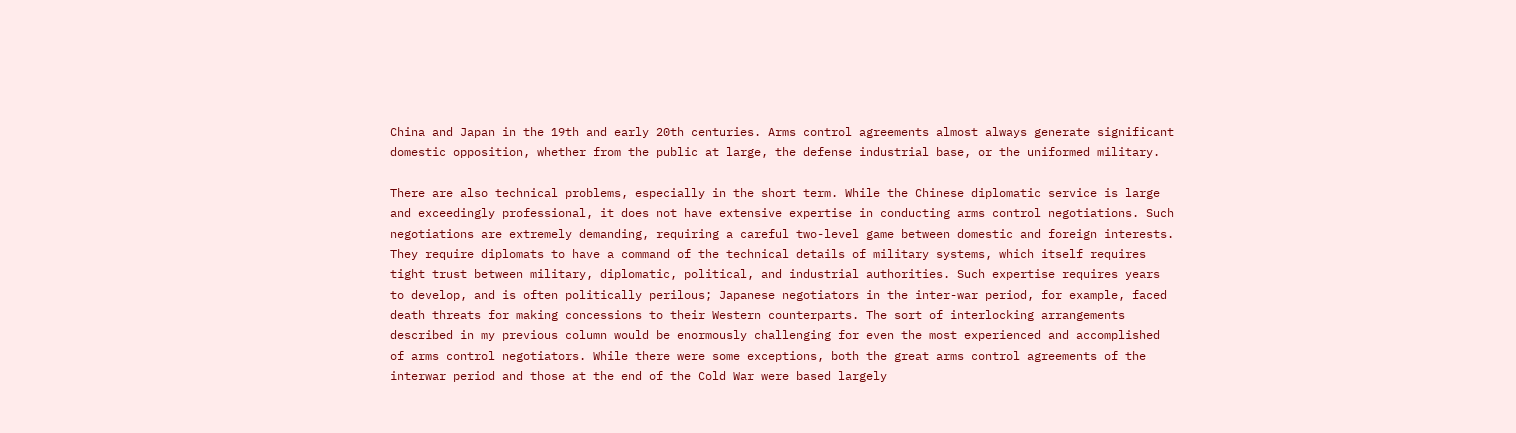China and Japan in the 19th and early 20th centuries. Arms control agreements almost always generate significant domestic opposition, whether from the public at large, the defense industrial base, or the uniformed military.

There are also technical problems, especially in the short term. While the Chinese diplomatic service is large and exceedingly professional, it does not have extensive expertise in conducting arms control negotiations. Such negotiations are extremely demanding, requiring a careful two-level game between domestic and foreign interests. They require diplomats to have a command of the technical details of military systems, which itself requires tight trust between military, diplomatic, political, and industrial authorities. Such expertise requires years to develop, and is often politically perilous; Japanese negotiators in the inter-war period, for example, faced death threats for making concessions to their Western counterparts. The sort of interlocking arrangements described in my previous column would be enormously challenging for even the most experienced and accomplished of arms control negotiators. While there were some exceptions, both the great arms control agreements of the interwar period and those at the end of the Cold War were based largely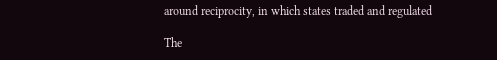around reciprocity, in which states traded and regulated

The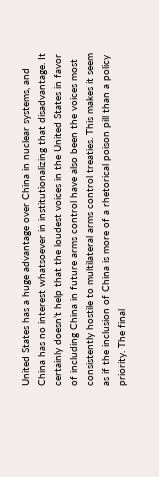United States has a huge advantage over China in nuclear systems, and China has no interest whatsoever in institutionalizing that disadvantage. It certainly doesn’t help that the loudest voices in the United States in favor of including China in future arms control have also been the voices most consistently hostile to multilateral arms control treaties. This makes it seem as if the inclusion of China is more of a rhetorical poison pill than a policy priority. The final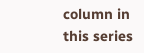column in this series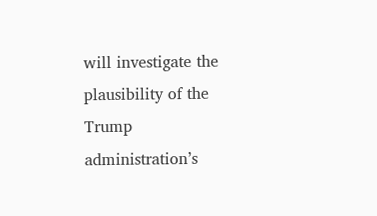will investigate the plausibility of the Trump administration’s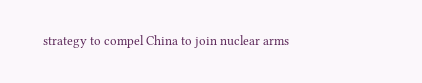strategy to compel China to join nuclear arms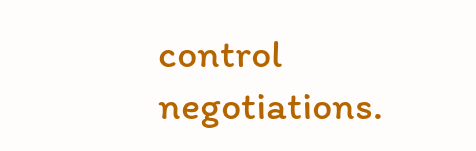control negotiations.